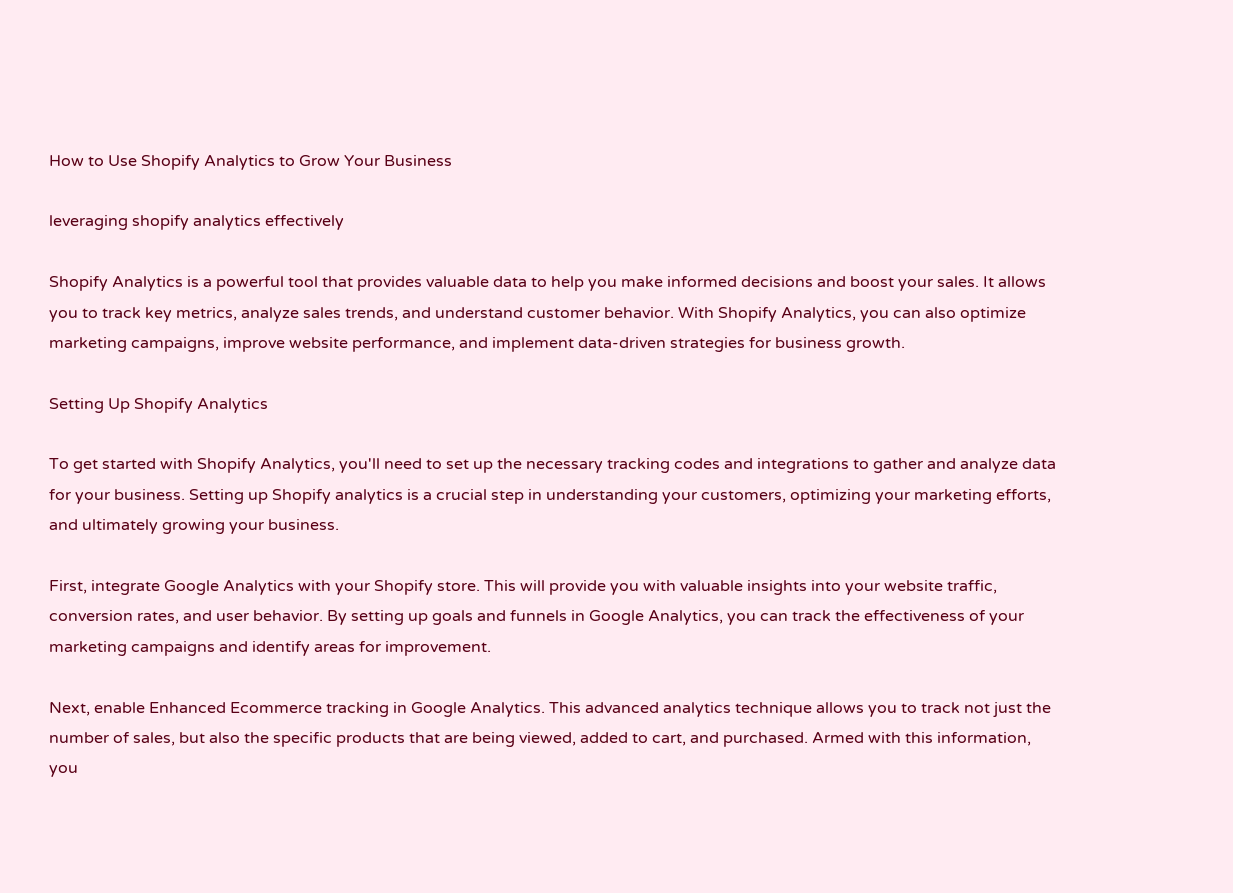How to Use Shopify Analytics to Grow Your Business

leveraging shopify analytics effectively

Shopify Analytics is a powerful tool that provides valuable data to help you make informed decisions and boost your sales. It allows you to track key metrics, analyze sales trends, and understand customer behavior. With Shopify Analytics, you can also optimize marketing campaigns, improve website performance, and implement data-driven strategies for business growth.

Setting Up Shopify Analytics

To get started with Shopify Analytics, you'll need to set up the necessary tracking codes and integrations to gather and analyze data for your business. Setting up Shopify analytics is a crucial step in understanding your customers, optimizing your marketing efforts, and ultimately growing your business.

First, integrate Google Analytics with your Shopify store. This will provide you with valuable insights into your website traffic, conversion rates, and user behavior. By setting up goals and funnels in Google Analytics, you can track the effectiveness of your marketing campaigns and identify areas for improvement.

Next, enable Enhanced Ecommerce tracking in Google Analytics. This advanced analytics technique allows you to track not just the number of sales, but also the specific products that are being viewed, added to cart, and purchased. Armed with this information, you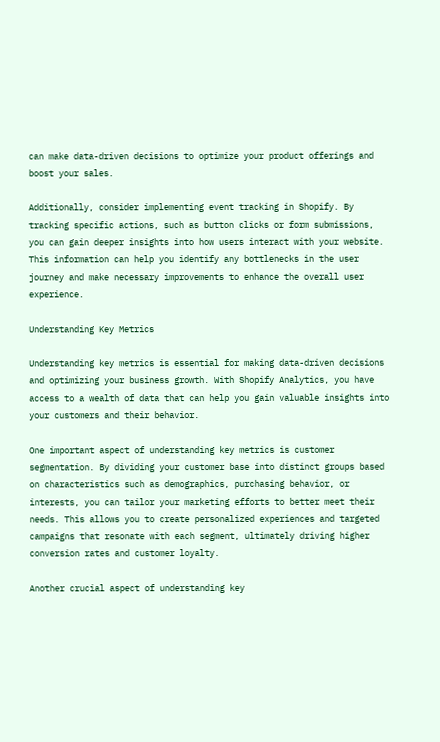can make data-driven decisions to optimize your product offerings and boost your sales.

Additionally, consider implementing event tracking in Shopify. By tracking specific actions, such as button clicks or form submissions, you can gain deeper insights into how users interact with your website. This information can help you identify any bottlenecks in the user journey and make necessary improvements to enhance the overall user experience.

Understanding Key Metrics

Understanding key metrics is essential for making data-driven decisions and optimizing your business growth. With Shopify Analytics, you have access to a wealth of data that can help you gain valuable insights into your customers and their behavior.

One important aspect of understanding key metrics is customer segmentation. By dividing your customer base into distinct groups based on characteristics such as demographics, purchasing behavior, or interests, you can tailor your marketing efforts to better meet their needs. This allows you to create personalized experiences and targeted campaigns that resonate with each segment, ultimately driving higher conversion rates and customer loyalty.

Another crucial aspect of understanding key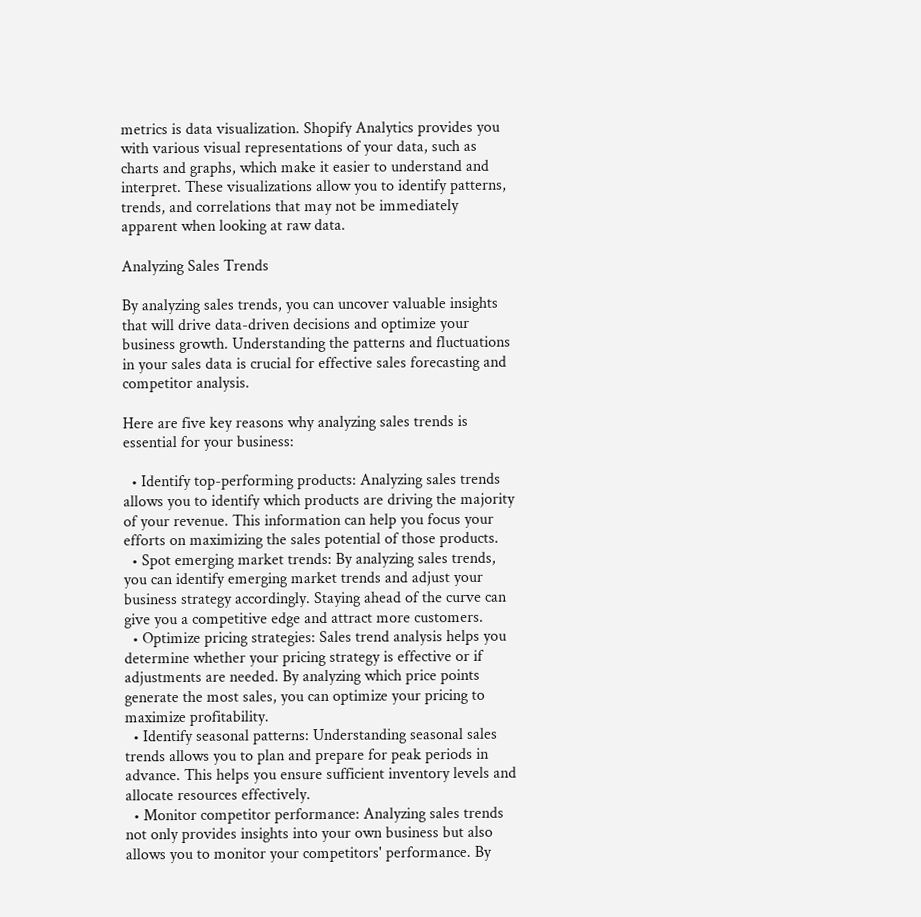metrics is data visualization. Shopify Analytics provides you with various visual representations of your data, such as charts and graphs, which make it easier to understand and interpret. These visualizations allow you to identify patterns, trends, and correlations that may not be immediately apparent when looking at raw data.

Analyzing Sales Trends

By analyzing sales trends, you can uncover valuable insights that will drive data-driven decisions and optimize your business growth. Understanding the patterns and fluctuations in your sales data is crucial for effective sales forecasting and competitor analysis.

Here are five key reasons why analyzing sales trends is essential for your business:

  • Identify top-performing products: Analyzing sales trends allows you to identify which products are driving the majority of your revenue. This information can help you focus your efforts on maximizing the sales potential of those products.
  • Spot emerging market trends: By analyzing sales trends, you can identify emerging market trends and adjust your business strategy accordingly. Staying ahead of the curve can give you a competitive edge and attract more customers.
  • Optimize pricing strategies: Sales trend analysis helps you determine whether your pricing strategy is effective or if adjustments are needed. By analyzing which price points generate the most sales, you can optimize your pricing to maximize profitability.
  • Identify seasonal patterns: Understanding seasonal sales trends allows you to plan and prepare for peak periods in advance. This helps you ensure sufficient inventory levels and allocate resources effectively.
  • Monitor competitor performance: Analyzing sales trends not only provides insights into your own business but also allows you to monitor your competitors' performance. By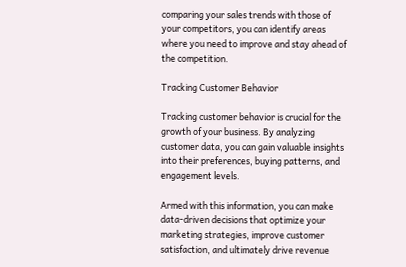comparing your sales trends with those of your competitors, you can identify areas where you need to improve and stay ahead of the competition.

Tracking Customer Behavior

Tracking customer behavior is crucial for the growth of your business. By analyzing customer data, you can gain valuable insights into their preferences, buying patterns, and engagement levels.

Armed with this information, you can make data-driven decisions that optimize your marketing strategies, improve customer satisfaction, and ultimately drive revenue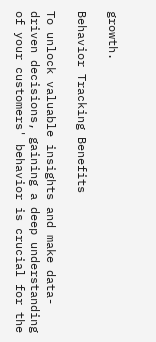growth.

Behavior Tracking Benefits

To unlock valuable insights and make data-driven decisions, gaining a deep understanding of your customers' behavior is crucial for the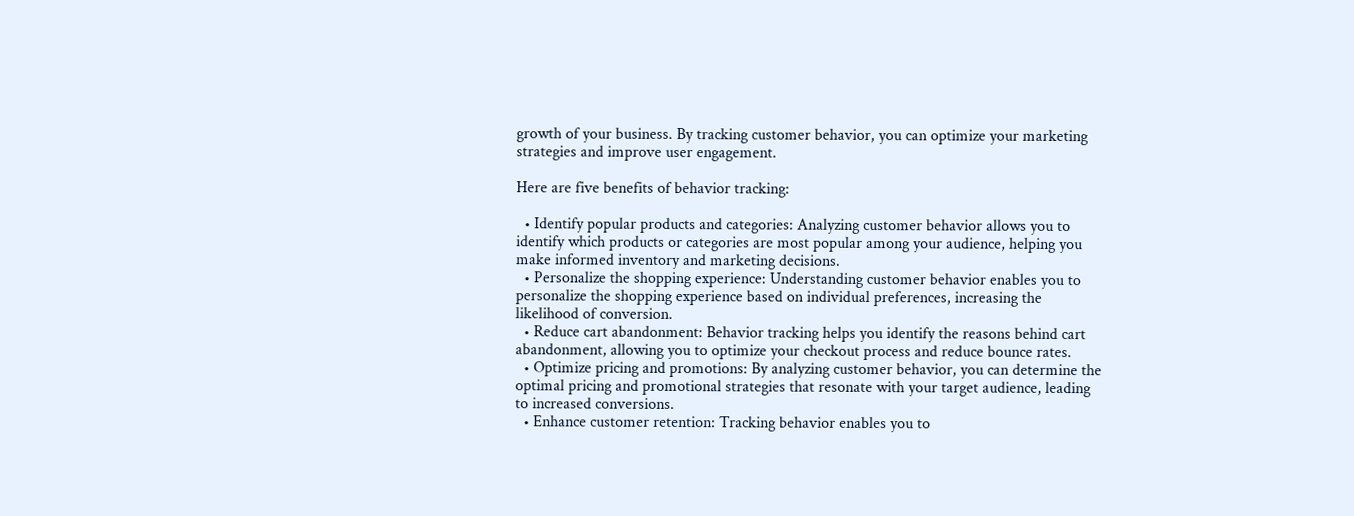growth of your business. By tracking customer behavior, you can optimize your marketing strategies and improve user engagement.

Here are five benefits of behavior tracking:

  • Identify popular products and categories: Analyzing customer behavior allows you to identify which products or categories are most popular among your audience, helping you make informed inventory and marketing decisions.
  • Personalize the shopping experience: Understanding customer behavior enables you to personalize the shopping experience based on individual preferences, increasing the likelihood of conversion.
  • Reduce cart abandonment: Behavior tracking helps you identify the reasons behind cart abandonment, allowing you to optimize your checkout process and reduce bounce rates.
  • Optimize pricing and promotions: By analyzing customer behavior, you can determine the optimal pricing and promotional strategies that resonate with your target audience, leading to increased conversions.
  • Enhance customer retention: Tracking behavior enables you to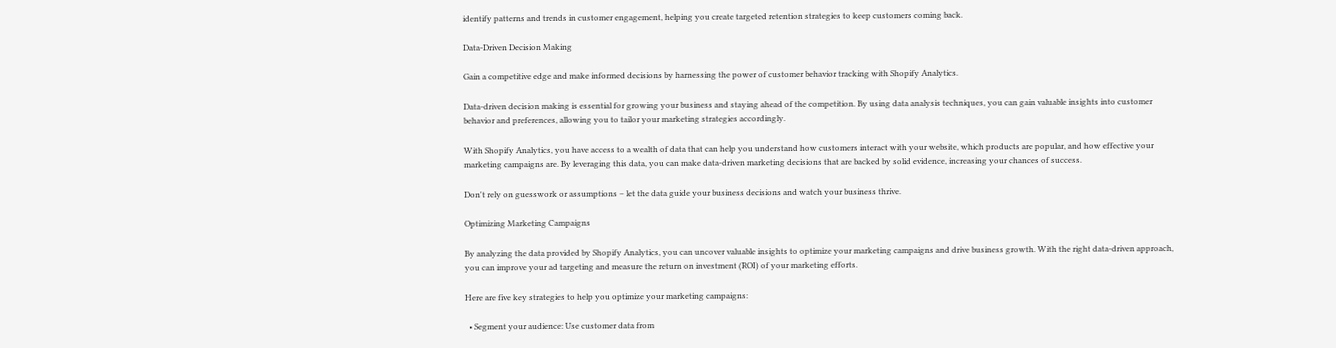identify patterns and trends in customer engagement, helping you create targeted retention strategies to keep customers coming back.

Data-Driven Decision Making

Gain a competitive edge and make informed decisions by harnessing the power of customer behavior tracking with Shopify Analytics.

Data-driven decision making is essential for growing your business and staying ahead of the competition. By using data analysis techniques, you can gain valuable insights into customer behavior and preferences, allowing you to tailor your marketing strategies accordingly.

With Shopify Analytics, you have access to a wealth of data that can help you understand how customers interact with your website, which products are popular, and how effective your marketing campaigns are. By leveraging this data, you can make data-driven marketing decisions that are backed by solid evidence, increasing your chances of success.

Don't rely on guesswork or assumptions – let the data guide your business decisions and watch your business thrive.

Optimizing Marketing Campaigns

By analyzing the data provided by Shopify Analytics, you can uncover valuable insights to optimize your marketing campaigns and drive business growth. With the right data-driven approach, you can improve your ad targeting and measure the return on investment (ROI) of your marketing efforts.

Here are five key strategies to help you optimize your marketing campaigns:

  • Segment your audience: Use customer data from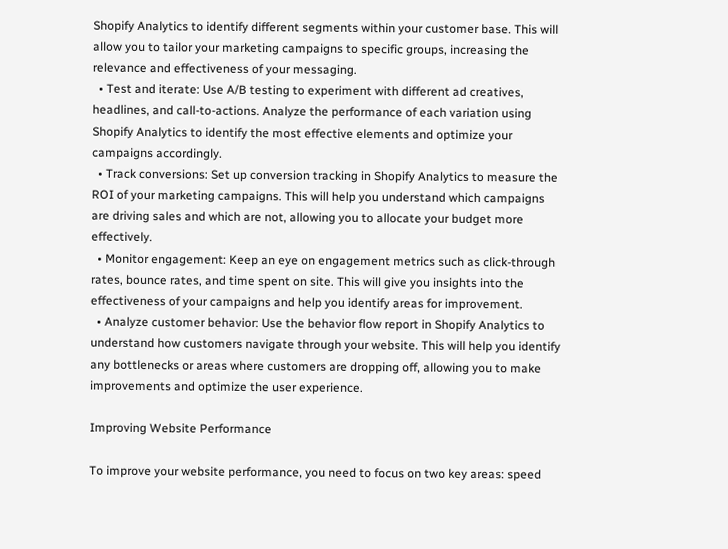Shopify Analytics to identify different segments within your customer base. This will allow you to tailor your marketing campaigns to specific groups, increasing the relevance and effectiveness of your messaging.
  • Test and iterate: Use A/B testing to experiment with different ad creatives, headlines, and call-to-actions. Analyze the performance of each variation using Shopify Analytics to identify the most effective elements and optimize your campaigns accordingly.
  • Track conversions: Set up conversion tracking in Shopify Analytics to measure the ROI of your marketing campaigns. This will help you understand which campaigns are driving sales and which are not, allowing you to allocate your budget more effectively.
  • Monitor engagement: Keep an eye on engagement metrics such as click-through rates, bounce rates, and time spent on site. This will give you insights into the effectiveness of your campaigns and help you identify areas for improvement.
  • Analyze customer behavior: Use the behavior flow report in Shopify Analytics to understand how customers navigate through your website. This will help you identify any bottlenecks or areas where customers are dropping off, allowing you to make improvements and optimize the user experience.

Improving Website Performance

To improve your website performance, you need to focus on two key areas: speed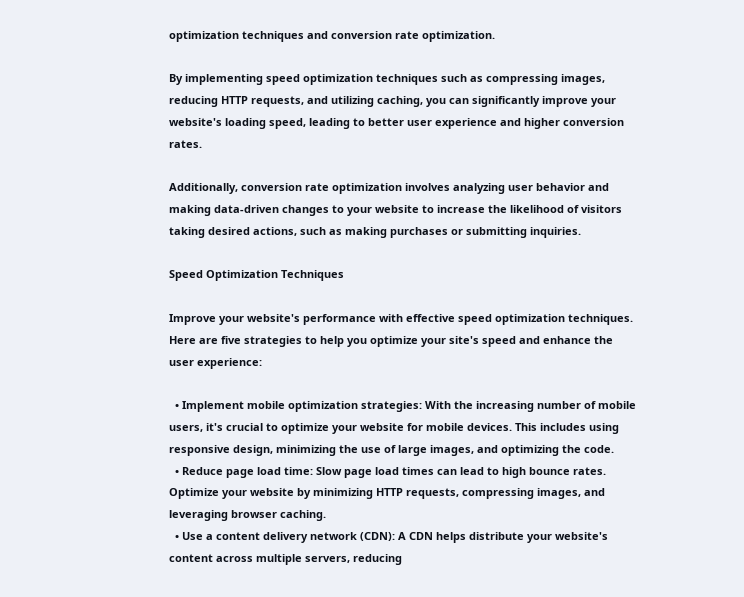optimization techniques and conversion rate optimization.

By implementing speed optimization techniques such as compressing images, reducing HTTP requests, and utilizing caching, you can significantly improve your website's loading speed, leading to better user experience and higher conversion rates.

Additionally, conversion rate optimization involves analyzing user behavior and making data-driven changes to your website to increase the likelihood of visitors taking desired actions, such as making purchases or submitting inquiries.

Speed Optimization Techniques

Improve your website's performance with effective speed optimization techniques. Here are five strategies to help you optimize your site's speed and enhance the user experience:

  • Implement mobile optimization strategies: With the increasing number of mobile users, it's crucial to optimize your website for mobile devices. This includes using responsive design, minimizing the use of large images, and optimizing the code.
  • Reduce page load time: Slow page load times can lead to high bounce rates. Optimize your website by minimizing HTTP requests, compressing images, and leveraging browser caching.
  • Use a content delivery network (CDN): A CDN helps distribute your website's content across multiple servers, reducing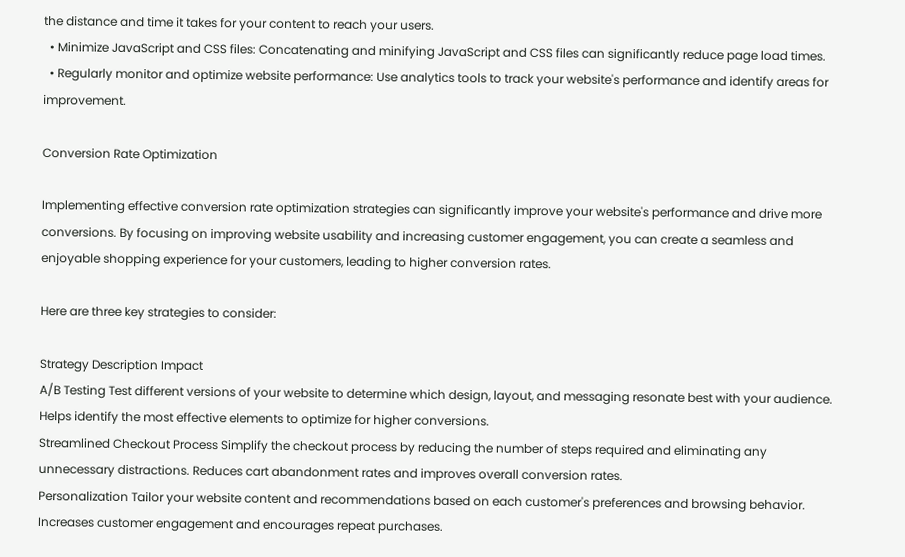the distance and time it takes for your content to reach your users.
  • Minimize JavaScript and CSS files: Concatenating and minifying JavaScript and CSS files can significantly reduce page load times.
  • Regularly monitor and optimize website performance: Use analytics tools to track your website's performance and identify areas for improvement.

Conversion Rate Optimization

Implementing effective conversion rate optimization strategies can significantly improve your website's performance and drive more conversions. By focusing on improving website usability and increasing customer engagement, you can create a seamless and enjoyable shopping experience for your customers, leading to higher conversion rates.

Here are three key strategies to consider:

Strategy Description Impact
A/B Testing Test different versions of your website to determine which design, layout, and messaging resonate best with your audience. Helps identify the most effective elements to optimize for higher conversions.
Streamlined Checkout Process Simplify the checkout process by reducing the number of steps required and eliminating any unnecessary distractions. Reduces cart abandonment rates and improves overall conversion rates.
Personalization Tailor your website content and recommendations based on each customer's preferences and browsing behavior. Increases customer engagement and encourages repeat purchases.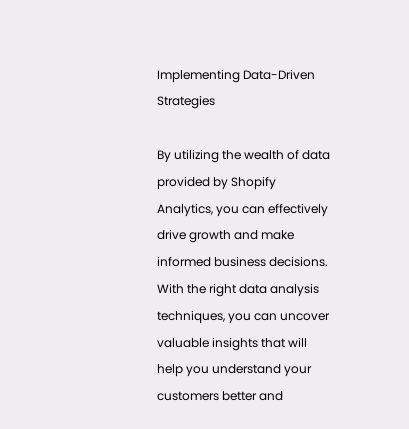Implementing Data-Driven Strategies

By utilizing the wealth of data provided by Shopify Analytics, you can effectively drive growth and make informed business decisions. With the right data analysis techniques, you can uncover valuable insights that will help you understand your customers better and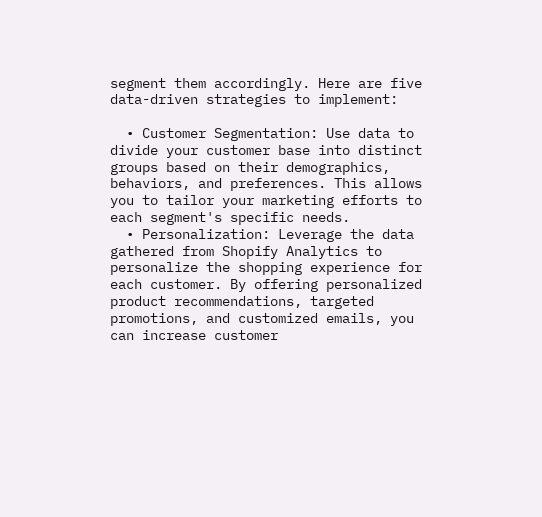segment them accordingly. Here are five data-driven strategies to implement:

  • Customer Segmentation: Use data to divide your customer base into distinct groups based on their demographics, behaviors, and preferences. This allows you to tailor your marketing efforts to each segment's specific needs.
  • Personalization: Leverage the data gathered from Shopify Analytics to personalize the shopping experience for each customer. By offering personalized product recommendations, targeted promotions, and customized emails, you can increase customer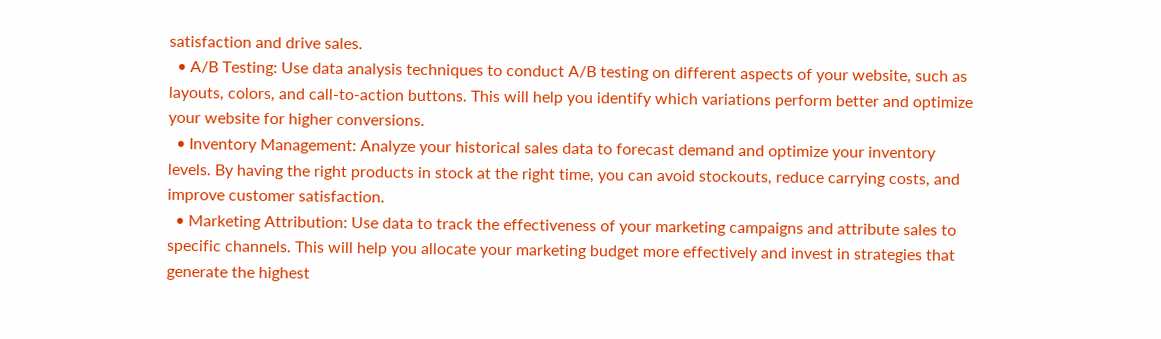satisfaction and drive sales.
  • A/B Testing: Use data analysis techniques to conduct A/B testing on different aspects of your website, such as layouts, colors, and call-to-action buttons. This will help you identify which variations perform better and optimize your website for higher conversions.
  • Inventory Management: Analyze your historical sales data to forecast demand and optimize your inventory levels. By having the right products in stock at the right time, you can avoid stockouts, reduce carrying costs, and improve customer satisfaction.
  • Marketing Attribution: Use data to track the effectiveness of your marketing campaigns and attribute sales to specific channels. This will help you allocate your marketing budget more effectively and invest in strategies that generate the highest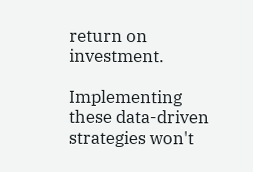return on investment.

Implementing these data-driven strategies won't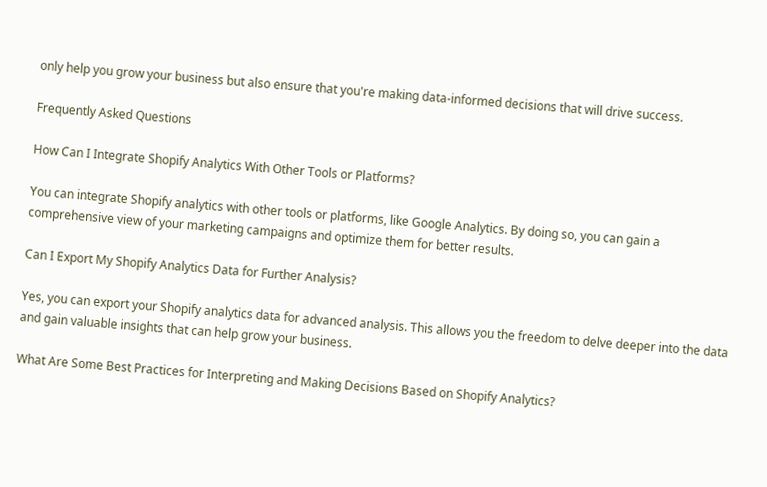only help you grow your business but also ensure that you're making data-informed decisions that will drive success.

Frequently Asked Questions

How Can I Integrate Shopify Analytics With Other Tools or Platforms?

You can integrate Shopify analytics with other tools or platforms, like Google Analytics. By doing so, you can gain a comprehensive view of your marketing campaigns and optimize them for better results.

Can I Export My Shopify Analytics Data for Further Analysis?

Yes, you can export your Shopify analytics data for advanced analysis. This allows you the freedom to delve deeper into the data and gain valuable insights that can help grow your business.

What Are Some Best Practices for Interpreting and Making Decisions Based on Shopify Analytics?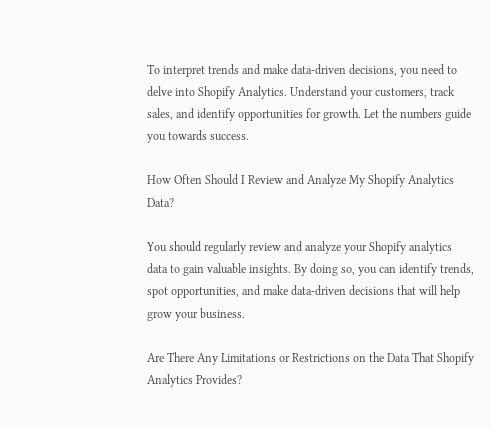To interpret trends and make data-driven decisions, you need to delve into Shopify Analytics. Understand your customers, track sales, and identify opportunities for growth. Let the numbers guide you towards success.

How Often Should I Review and Analyze My Shopify Analytics Data?

You should regularly review and analyze your Shopify analytics data to gain valuable insights. By doing so, you can identify trends, spot opportunities, and make data-driven decisions that will help grow your business.

Are There Any Limitations or Restrictions on the Data That Shopify Analytics Provides?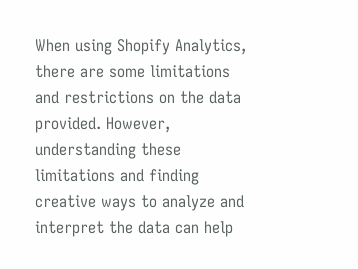When using Shopify Analytics, there are some limitations and restrictions on the data provided. However, understanding these limitations and finding creative ways to analyze and interpret the data can help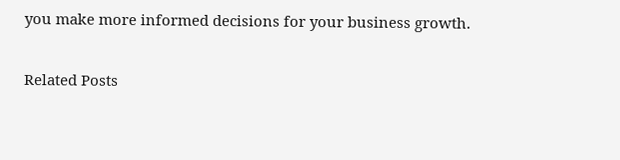you make more informed decisions for your business growth.

Related Posts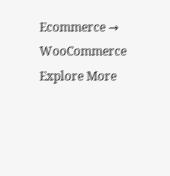Ecommerce → WooCommerce
Explore More